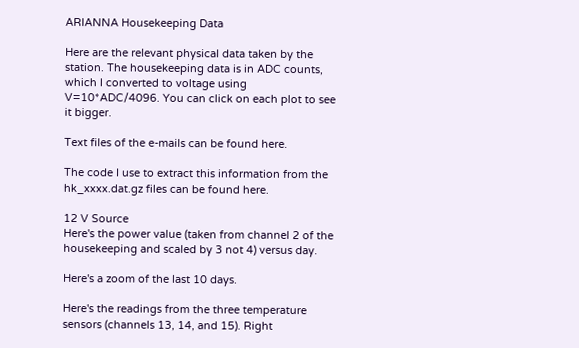ARIANNA Housekeeping Data

Here are the relevant physical data taken by the station. The housekeeping data is in ADC counts, which I converted to voltage using V=10*ADC/4096. You can click on each plot to see it bigger.

Text files of the e-mails can be found here.

The code I use to extract this information from the hk_xxxx.dat.gz files can be found here.

12 V Source
Here's the power value (taken from channel 2 of the housekeeping and scaled by 3 not 4) versus day.

Here's a zoom of the last 10 days.

Here's the readings from the three temperature sensors (channels 13, 14, and 15). Right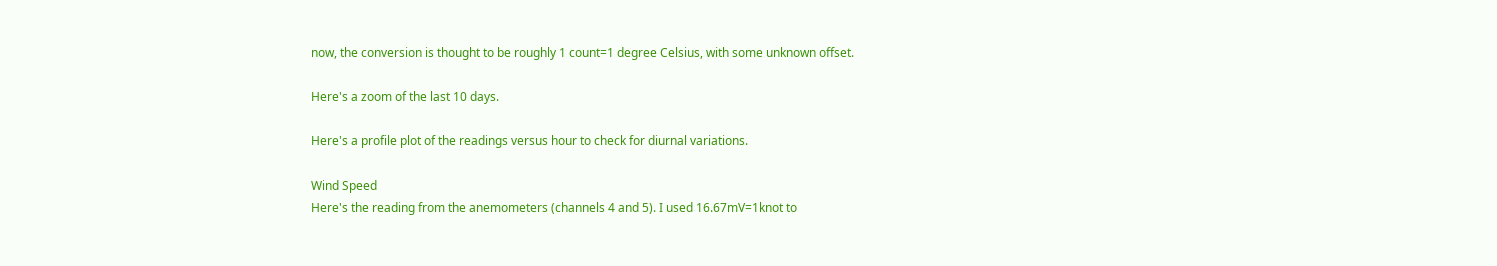now, the conversion is thought to be roughly 1 count=1 degree Celsius, with some unknown offset.

Here's a zoom of the last 10 days.

Here's a profile plot of the readings versus hour to check for diurnal variations.

Wind Speed
Here's the reading from the anemometers (channels 4 and 5). I used 16.67mV=1knot to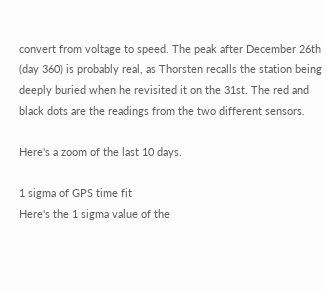convert from voltage to speed. The peak after December 26th (day 360) is probably real, as Thorsten recalls the station being deeply buried when he revisited it on the 31st. The red and black dots are the readings from the two different sensors.

Here's a zoom of the last 10 days.

1 sigma of GPS time fit
Here's the 1 sigma value of the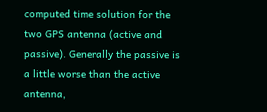computed time solution for the two GPS antenna (active and passive). Generally the passive is a little worse than the active antenna,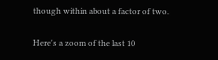though within about a factor of two.

Here's a zoom of the last 10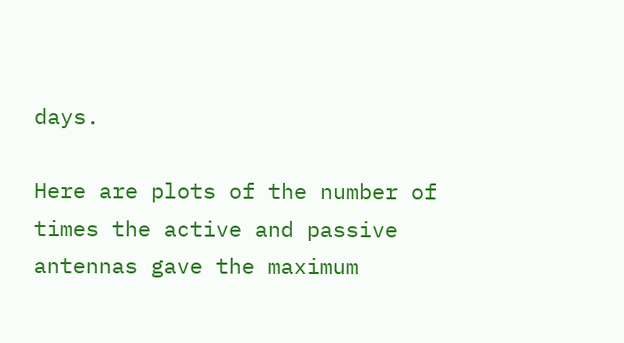days.

Here are plots of the number of times the active and passive antennas gave the maximum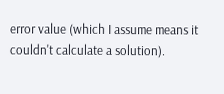error value (which I assume means it couldn't calculate a solution).